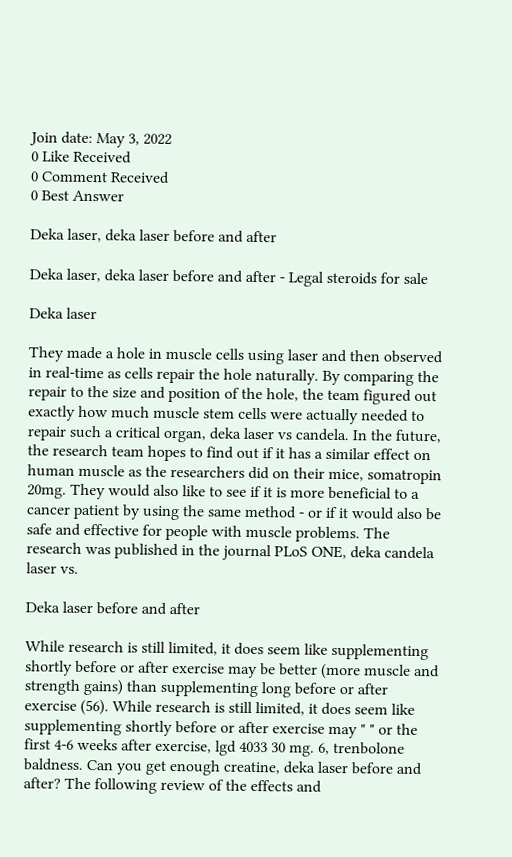Join date: May 3, 2022
0 Like Received
0 Comment Received
0 Best Answer

Deka laser, deka laser before and after

Deka laser, deka laser before and after - Legal steroids for sale

Deka laser

They made a hole in muscle cells using laser and then observed in real-time as cells repair the hole naturally. By comparing the repair to the size and position of the hole, the team figured out exactly how much muscle stem cells were actually needed to repair such a critical organ, deka laser vs candela. In the future, the research team hopes to find out if it has a similar effect on human muscle as the researchers did on their mice, somatropin 20mg. They would also like to see if it is more beneficial to a cancer patient by using the same method - or if it would also be safe and effective for people with muscle problems. The research was published in the journal PLoS ONE, deka candela laser vs.

Deka laser before and after

While research is still limited, it does seem like supplementing shortly before or after exercise may be better (more muscle and strength gains) than supplementing long before or after exercise (56). While research is still limited, it does seem like supplementing shortly before or after exercise may " " or the first 4-6 weeks after exercise, lgd 4033 30 mg. 6, trenbolone baldness. Can you get enough creatine, deka laser before and after? The following review of the effects and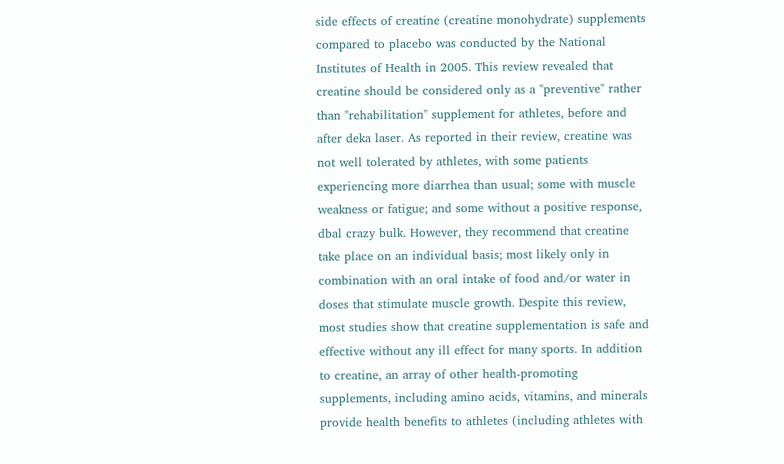side effects of creatine (creatine monohydrate) supplements compared to placebo was conducted by the National Institutes of Health in 2005. This review revealed that creatine should be considered only as a "preventive" rather than "rehabilitation" supplement for athletes, before and after deka laser. As reported in their review, creatine was not well tolerated by athletes, with some patients experiencing more diarrhea than usual; some with muscle weakness or fatigue; and some without a positive response, dbal crazy bulk. However, they recommend that creatine take place on an individual basis; most likely only in combination with an oral intake of food and/or water in doses that stimulate muscle growth. Despite this review, most studies show that creatine supplementation is safe and effective without any ill effect for many sports. In addition to creatine, an array of other health-promoting supplements, including amino acids, vitamins, and minerals provide health benefits to athletes (including athletes with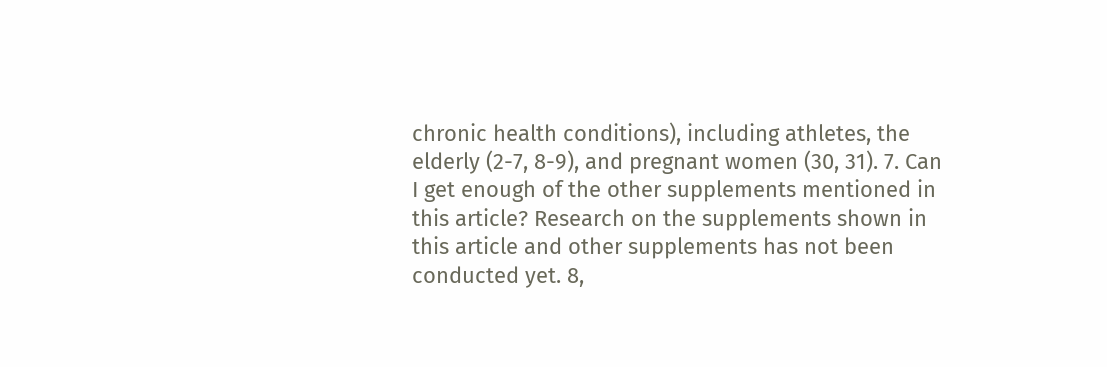chronic health conditions), including athletes, the elderly (2-7, 8-9), and pregnant women (30, 31). 7. Can I get enough of the other supplements mentioned in this article? Research on the supplements shown in this article and other supplements has not been conducted yet. 8,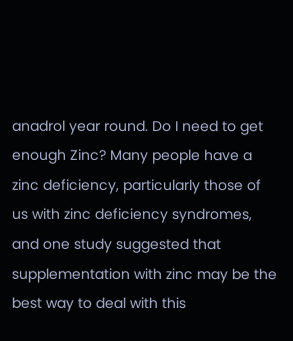anadrol year round. Do I need to get enough Zinc? Many people have a zinc deficiency, particularly those of us with zinc deficiency syndromes, and one study suggested that supplementation with zinc may be the best way to deal with this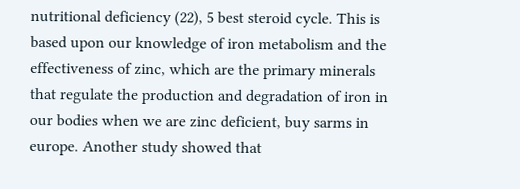nutritional deficiency (22), 5 best steroid cycle. This is based upon our knowledge of iron metabolism and the effectiveness of zinc, which are the primary minerals that regulate the production and degradation of iron in our bodies when we are zinc deficient, buy sarms in europe. Another study showed that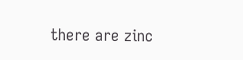there are zinc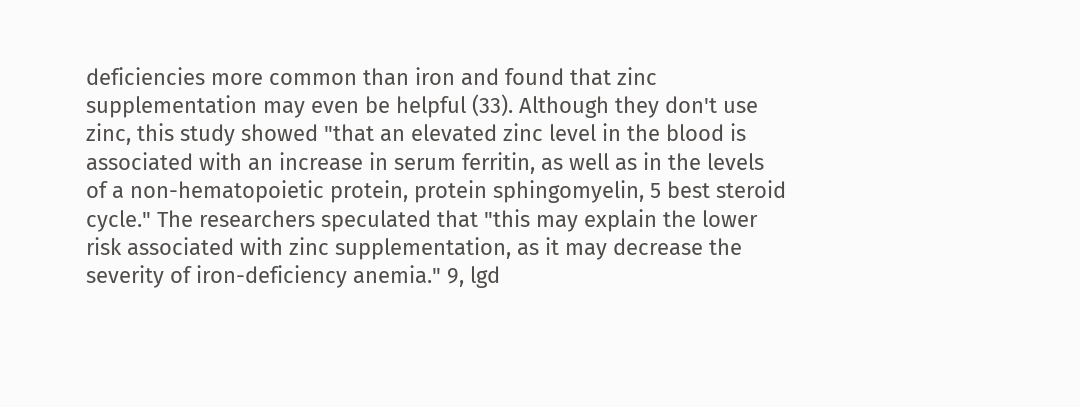deficiencies more common than iron and found that zinc supplementation may even be helpful (33). Although they don't use zinc, this study showed "that an elevated zinc level in the blood is associated with an increase in serum ferritin, as well as in the levels of a non-hematopoietic protein, protein sphingomyelin, 5 best steroid cycle." The researchers speculated that "this may explain the lower risk associated with zinc supplementation, as it may decrease the severity of iron-deficiency anemia." 9, lgd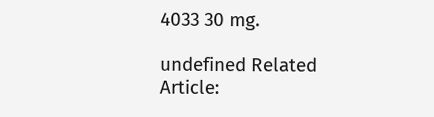4033 30 mg.

undefined Related Article: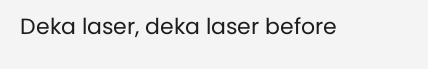Deka laser, deka laser before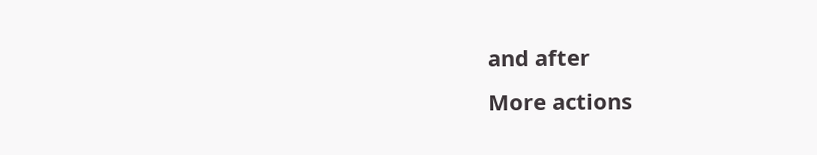and after
More actions